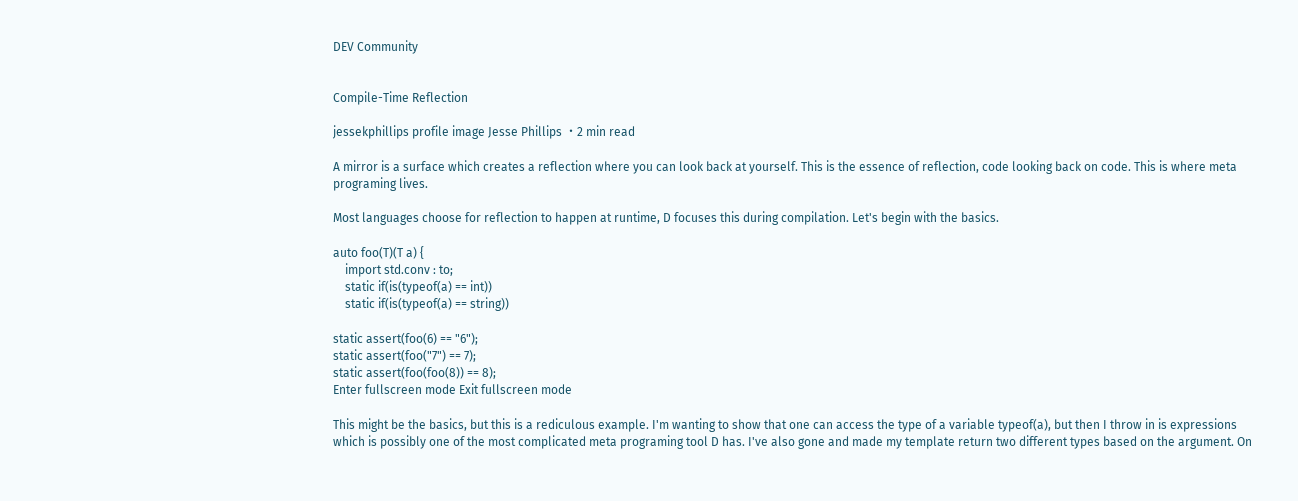DEV Community


Compile-Time Reflection

jessekphillips profile image Jesse Phillips ・2 min read

A mirror is a surface which creates a reflection where you can look back at yourself. This is the essence of reflection, code looking back on code. This is where meta programing lives.

Most languages choose for reflection to happen at runtime, D focuses this during compilation. Let's begin with the basics.

auto foo(T)(T a) {
    import std.conv : to;
    static if(is(typeof(a) == int))
    static if(is(typeof(a) == string))

static assert(foo(6) == "6");
static assert(foo("7") == 7);
static assert(foo(foo(8)) == 8);
Enter fullscreen mode Exit fullscreen mode

This might be the basics, but this is a rediculous example. I'm wanting to show that one can access the type of a variable typeof(a), but then I throw in is expressions which is possibly one of the most complicated meta programing tool D has. I've also gone and made my template return two different types based on the argument. On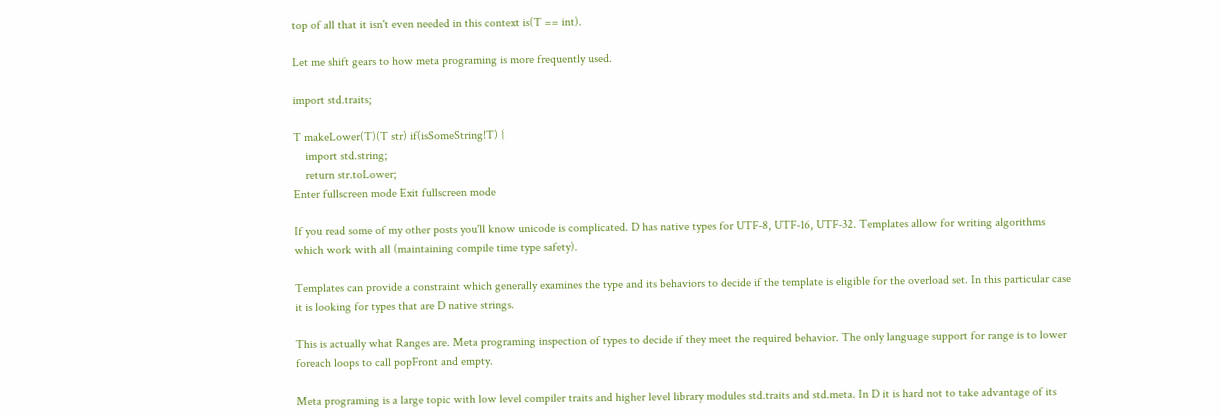top of all that it isn't even needed in this context is(T == int).

Let me shift gears to how meta programing is more frequently used.

import std.traits;

T makeLower(T)(T str) if(isSomeString!T) {
    import std.string;
    return str.toLower;
Enter fullscreen mode Exit fullscreen mode

If you read some of my other posts you'll know unicode is complicated. D has native types for UTF-8, UTF-16, UTF-32. Templates allow for writing algorithms which work with all (maintaining compile time type safety).

Templates can provide a constraint which generally examines the type and its behaviors to decide if the template is eligible for the overload set. In this particular case it is looking for types that are D native strings.

This is actually what Ranges are. Meta programing inspection of types to decide if they meet the required behavior. The only language support for range is to lower foreach loops to call popFront and empty.

Meta programing is a large topic with low level compiler traits and higher level library modules std.traits and std.meta. In D it is hard not to take advantage of its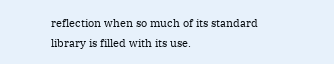reflection when so much of its standard library is filled with its use.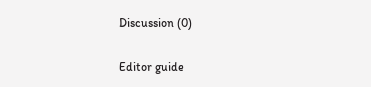Discussion (0)

Editor guide